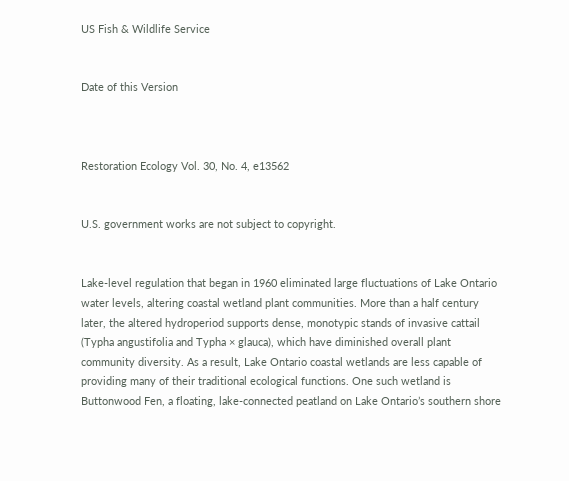US Fish & Wildlife Service


Date of this Version



Restoration Ecology Vol. 30, No. 4, e13562


U.S. government works are not subject to copyright.


Lake-level regulation that began in 1960 eliminated large fluctuations of Lake Ontario water levels, altering coastal wetland plant communities. More than a half century later, the altered hydroperiod supports dense, monotypic stands of invasive cattail (Typha angustifolia and Typha × glauca), which have diminished overall plant community diversity. As a result, Lake Ontario coastal wetlands are less capable of providing many of their traditional ecological functions. One such wetland is Buttonwood Fen, a floating, lake-connected peatland on Lake Ontario’s southern shore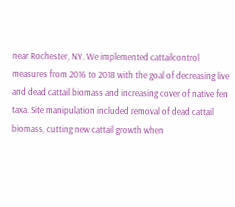near Rochester, NY. We implemented cattailcontrol measures from 2016 to 2018 with the goal of decreasing live and dead cattail biomass and increasing cover of native fen taxa. Site manipulation included removal of dead cattail biomass, cutting new cattail growth when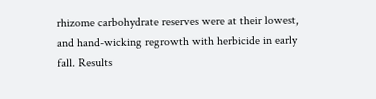rhizome carbohydrate reserves were at their lowest, and hand-wicking regrowth with herbicide in early fall. Results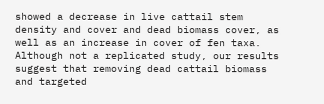showed a decrease in live cattail stem density and cover and dead biomass cover, as well as an increase in cover of fen taxa. Although not a replicated study, our results suggest that removing dead cattail biomass and targeted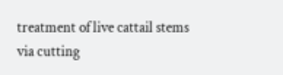treatment of live cattail stems via cutting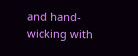and hand-wicking with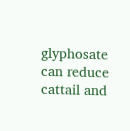glyphosate can reduce cattail and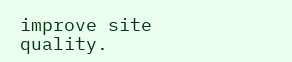improve site quality.